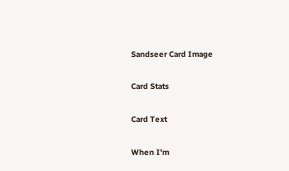Sandseer Card Image

Card Stats

Card Text

When I'm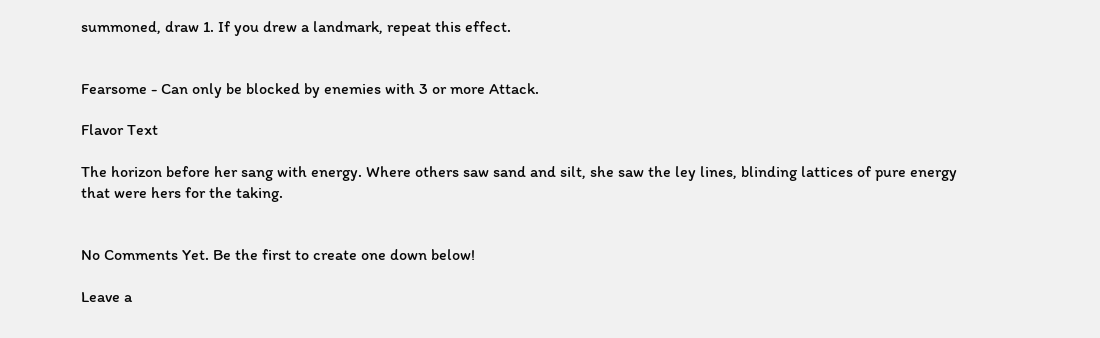summoned, draw 1. If you drew a landmark, repeat this effect.


Fearsome - Can only be blocked by enemies with 3 or more Attack.

Flavor Text

The horizon before her sang with energy. Where others saw sand and silt, she saw the ley lines, blinding lattices of pure energy that were hers for the taking.


No Comments Yet. Be the first to create one down below!

Leave a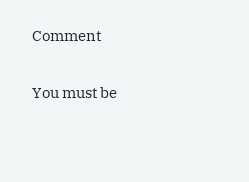Comment

You must be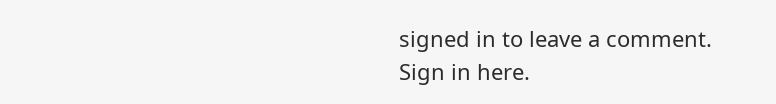signed in to leave a comment. Sign in here.